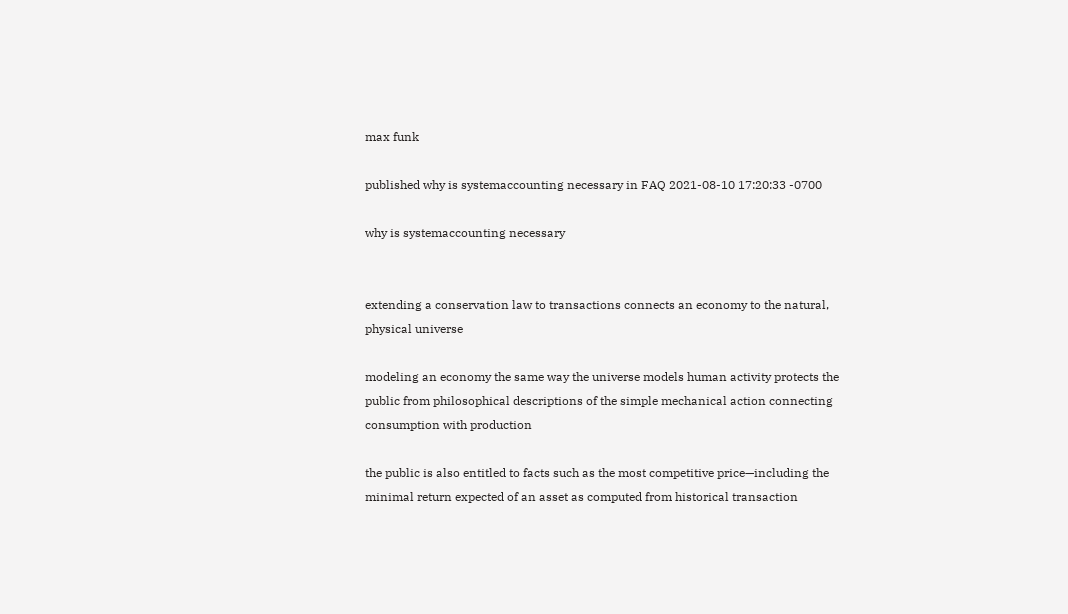max funk

published why is systemaccounting necessary in FAQ 2021-08-10 17:20:33 -0700

why is systemaccounting necessary


extending a conservation law to transactions connects an economy to the natural, physical universe

modeling an economy the same way the universe models human activity protects the public from philosophical descriptions of the simple mechanical action connecting consumption with production

the public is also entitled to facts such as the most competitive price—including the minimal return expected of an asset as computed from historical transaction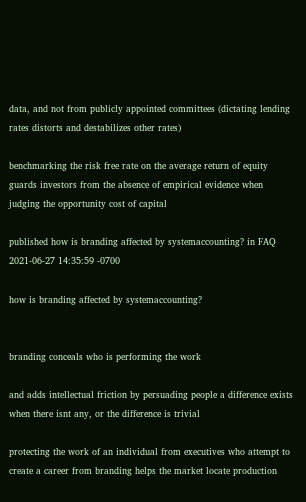data, and not from publicly appointed committees (dictating lending rates distorts and destabilizes other rates)

benchmarking the risk free rate on the average return of equity guards investors from the absence of empirical evidence when judging the opportunity cost of capital

published how is branding affected by systemaccounting? in FAQ 2021-06-27 14:35:59 -0700

how is branding affected by systemaccounting?


branding conceals who is performing the work

and adds intellectual friction by persuading people a difference exists when there isnt any, or the difference is trivial

protecting the work of an individual from executives who attempt to create a career from branding helps the market locate production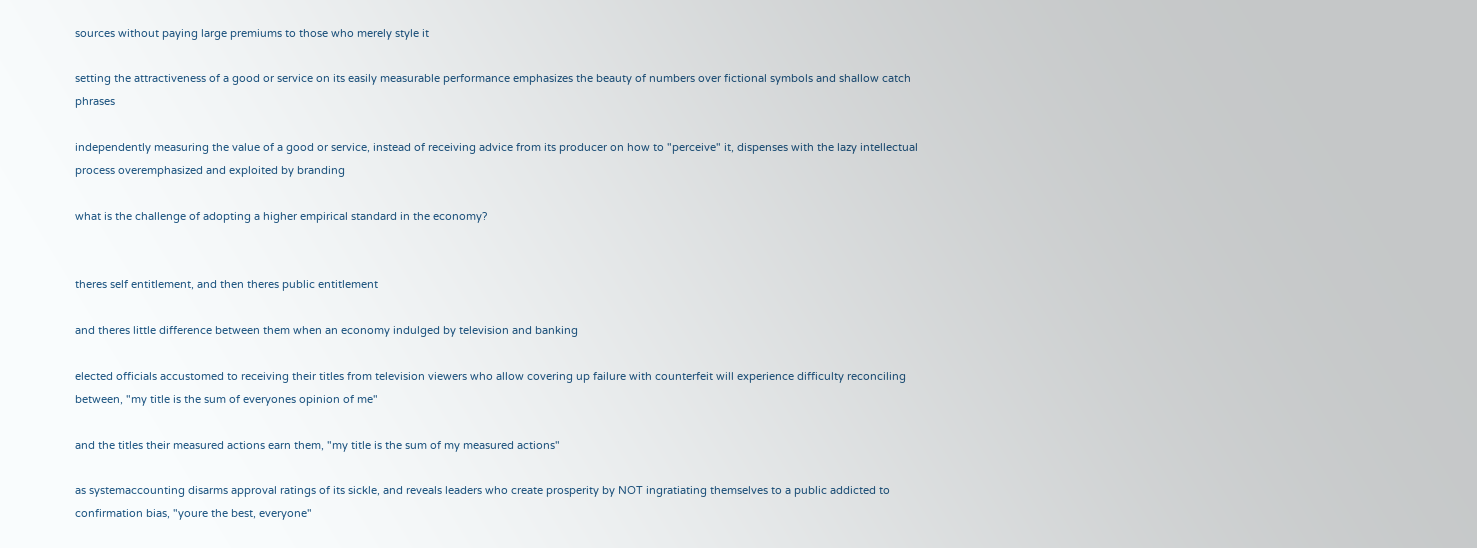sources without paying large premiums to those who merely style it

setting the attractiveness of a good or service on its easily measurable performance emphasizes the beauty of numbers over fictional symbols and shallow catch phrases

independently measuring the value of a good or service, instead of receiving advice from its producer on how to "perceive" it, dispenses with the lazy intellectual process overemphasized and exploited by branding

what is the challenge of adopting a higher empirical standard in the economy?


theres self entitlement, and then theres public entitlement

and theres little difference between them when an economy indulged by television and banking

elected officials accustomed to receiving their titles from television viewers who allow covering up failure with counterfeit will experience difficulty reconciling between, "my title is the sum of everyones opinion of me"

and the titles their measured actions earn them, "my title is the sum of my measured actions"

as systemaccounting disarms approval ratings of its sickle, and reveals leaders who create prosperity by NOT ingratiating themselves to a public addicted to confirmation bias, "youre the best, everyone"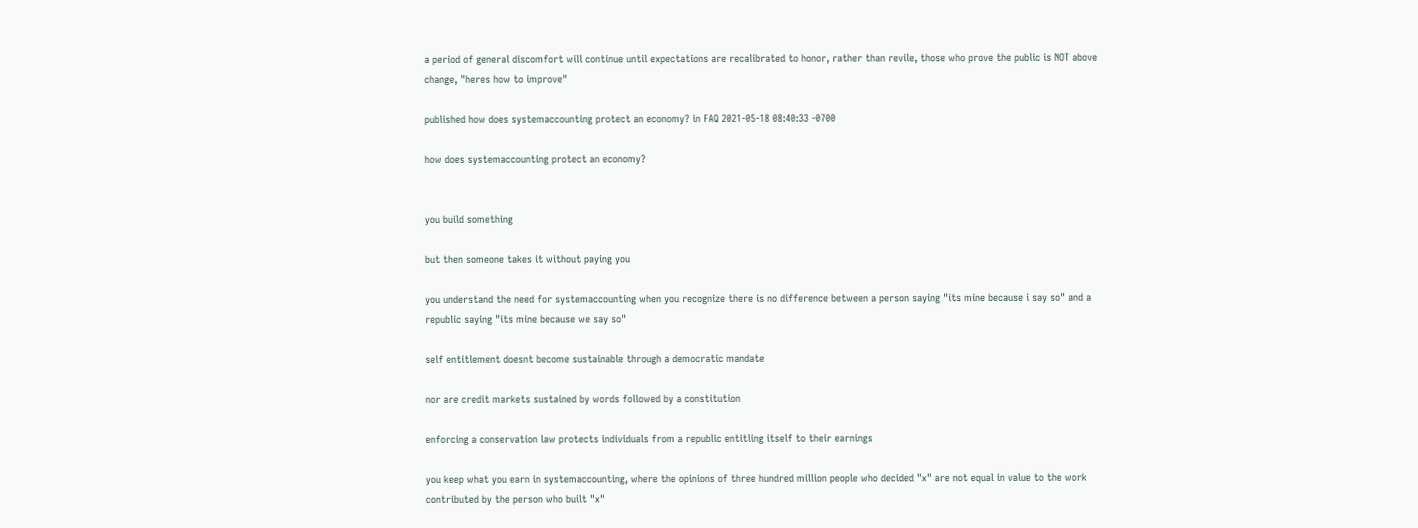a period of general discomfort will continue until expectations are recalibrated to honor, rather than revile, those who prove the public is NOT above change, "heres how to improve"

published how does systemaccounting protect an economy? in FAQ 2021-05-18 08:40:33 -0700

how does systemaccounting protect an economy?


you build something

but then someone takes it without paying you

you understand the need for systemaccounting when you recognize there is no difference between a person saying "its mine because i say so" and a republic saying "its mine because we say so"

self entitlement doesnt become sustainable through a democratic mandate

nor are credit markets sustained by words followed by a constitution

enforcing a conservation law protects individuals from a republic entitling itself to their earnings

you keep what you earn in systemaccounting, where the opinions of three hundred million people who decided "x" are not equal in value to the work contributed by the person who built "x"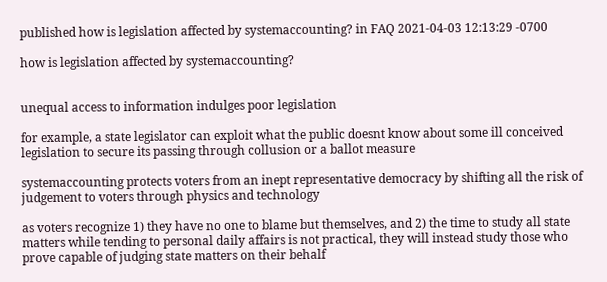published how is legislation affected by systemaccounting? in FAQ 2021-04-03 12:13:29 -0700

how is legislation affected by systemaccounting?


unequal access to information indulges poor legislation

for example, a state legislator can exploit what the public doesnt know about some ill conceived legislation to secure its passing through collusion or a ballot measure

systemaccounting protects voters from an inept representative democracy by shifting all the risk of judgement to voters through physics and technology

as voters recognize 1) they have no one to blame but themselves, and 2) the time to study all state matters while tending to personal daily affairs is not practical, they will instead study those who prove capable of judging state matters on their behalf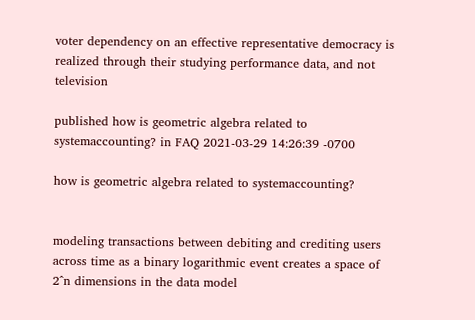voter dependency on an effective representative democracy is realized through their studying performance data, and not television

published how is geometric algebra related to systemaccounting? in FAQ 2021-03-29 14:26:39 -0700

how is geometric algebra related to systemaccounting?


modeling transactions between debiting and crediting users across time as a binary logarithmic event creates a space of 2^n dimensions in the data model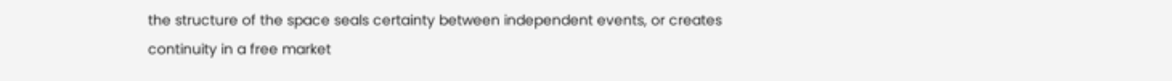the structure of the space seals certainty between independent events, or creates continuity in a free market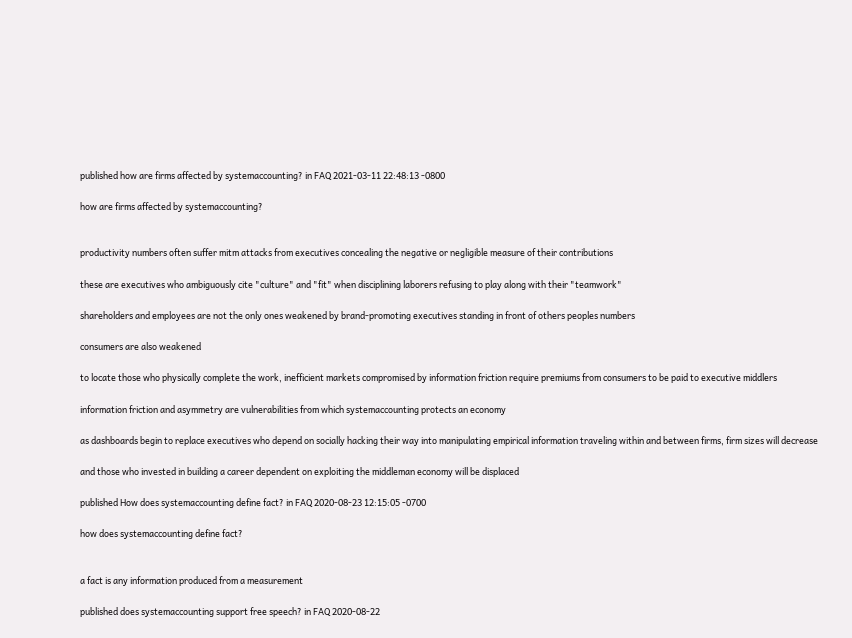published how are firms affected by systemaccounting? in FAQ 2021-03-11 22:48:13 -0800

how are firms affected by systemaccounting?


productivity numbers often suffer mitm attacks from executives concealing the negative or negligible measure of their contributions

these are executives who ambiguously cite "culture" and "fit" when disciplining laborers refusing to play along with their "teamwork"

shareholders and employees are not the only ones weakened by brand-promoting executives standing in front of others peoples numbers

consumers are also weakened

to locate those who physically complete the work, inefficient markets compromised by information friction require premiums from consumers to be paid to executive middlers

information friction and asymmetry are vulnerabilities from which systemaccounting protects an economy

as dashboards begin to replace executives who depend on socially hacking their way into manipulating empirical information traveling within and between firms, firm sizes will decrease

and those who invested in building a career dependent on exploiting the middleman economy will be displaced

published How does systemaccounting define fact? in FAQ 2020-08-23 12:15:05 -0700

how does systemaccounting define fact?


a fact is any information produced from a measurement

published does systemaccounting support free speech? in FAQ 2020-08-22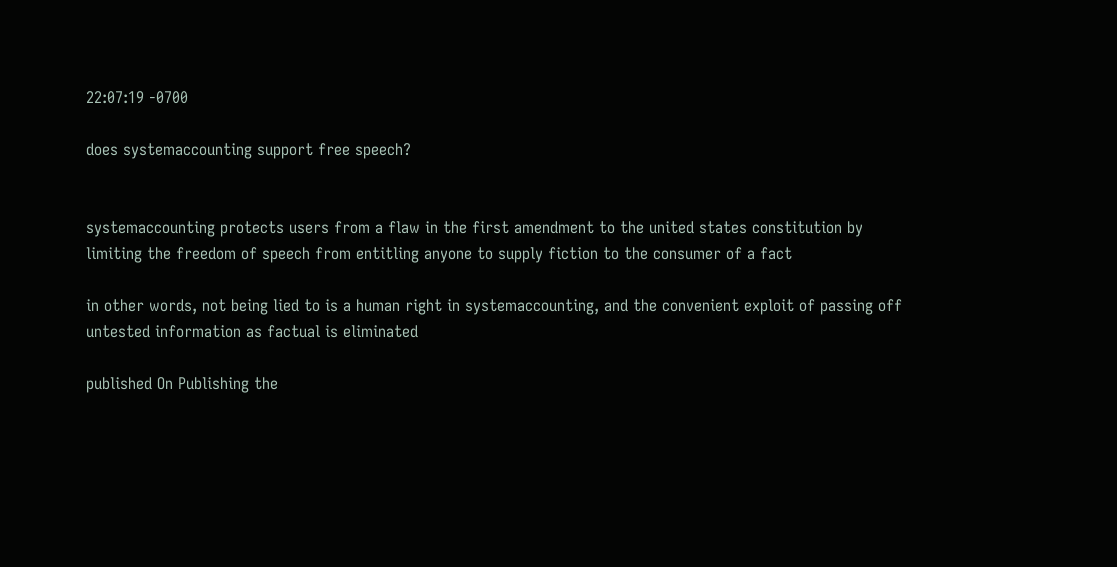22:07:19 -0700

does systemaccounting support free speech?


systemaccounting protects users from a flaw in the first amendment to the united states constitution by limiting the freedom of speech from entitling anyone to supply fiction to the consumer of a fact

in other words, not being lied to is a human right in systemaccounting, and the convenient exploit of passing off untested information as factual is eliminated

published On Publishing the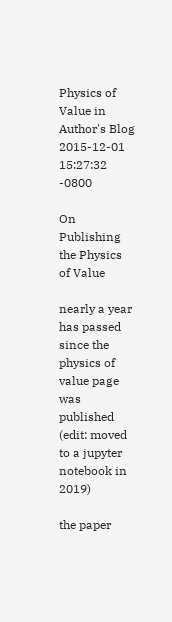Physics of Value in Author's Blog 2015-12-01 15:27:32 -0800

On Publishing the Physics of Value

nearly a year has passed since the physics of value page was published (edit: moved to a jupyter notebook in 2019)

the paper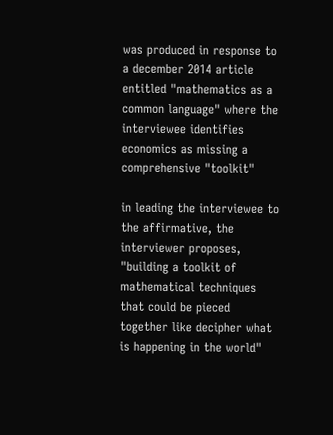was produced in response to a december 2014 article entitled "mathematics as a common language" where the interviewee identifies economics as missing a comprehensive "toolkit"

in leading the interviewee to the affirmative, the interviewer proposes, "building a toolkit of mathematical techniques that could be pieced together like decipher what is happening in the world"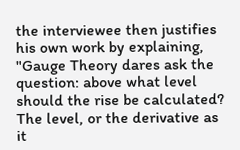the interviewee then justifies his own work by explaining, "Gauge Theory dares ask the question: above what level should the rise be calculated? The level, or the derivative as it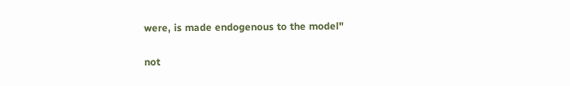were, is made endogenous to the model"

not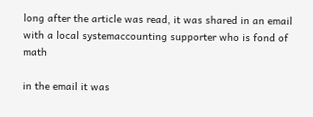long after the article was read, it was shared in an email with a local systemaccounting supporter who is fond of math

in the email it was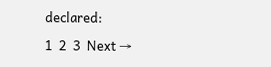declared:

1  2  3  Next →